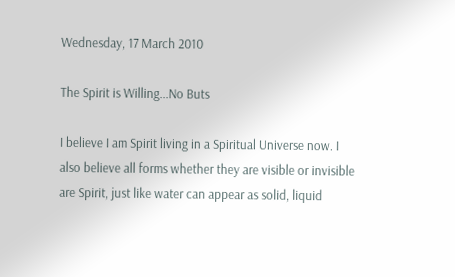Wednesday, 17 March 2010

The Spirit is Willing...No Buts

I believe I am Spirit living in a Spiritual Universe now. I also believe all forms whether they are visible or invisible are Spirit, just like water can appear as solid, liquid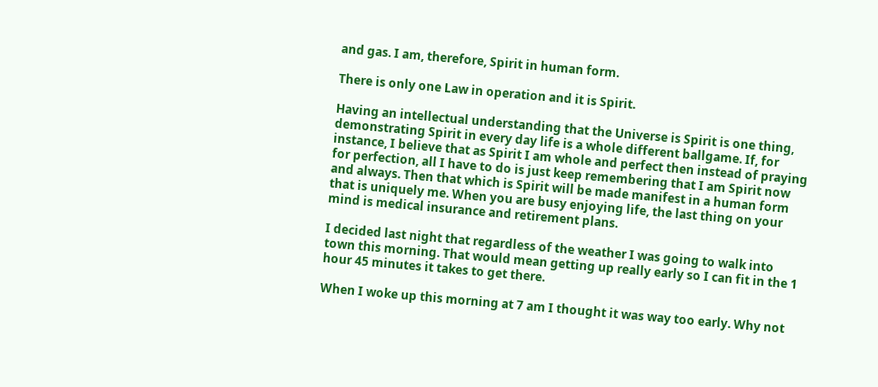and gas. I am, therefore, Spirit in human form.

There is only one Law in operation and it is Spirit.

Having an intellectual understanding that the Universe is Spirit is one thing, demonstrating Spirit in every day life is a whole different ballgame. If, for instance, I believe that as Spirit I am whole and perfect then instead of praying for perfection, all I have to do is just keep remembering that I am Spirit now and always. Then that which is Spirit will be made manifest in a human form that is uniquely me. When you are busy enjoying life, the last thing on your mind is medical insurance and retirement plans.

I decided last night that regardless of the weather I was going to walk into town this morning. That would mean getting up really early so I can fit in the 1 hour 45 minutes it takes to get there.

When I woke up this morning at 7 am I thought it was way too early. Why not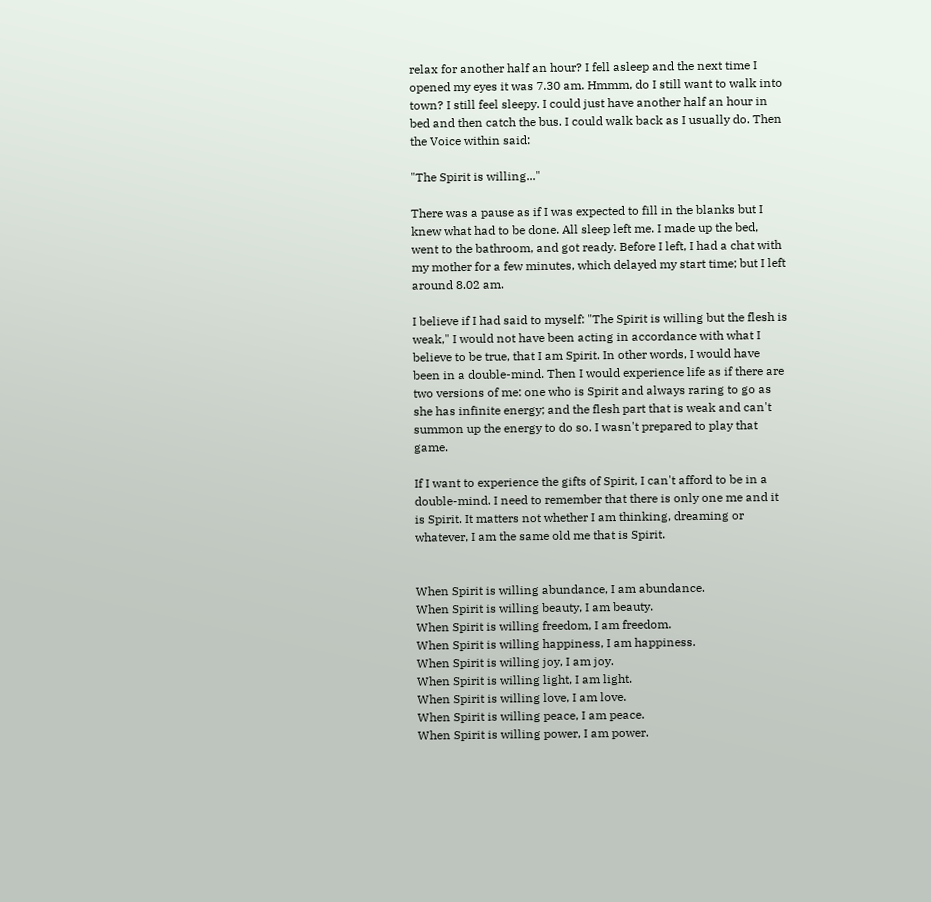relax for another half an hour? I fell asleep and the next time I opened my eyes it was 7.30 am. Hmmm, do I still want to walk into town? I still feel sleepy. I could just have another half an hour in bed and then catch the bus. I could walk back as I usually do. Then the Voice within said:

"The Spirit is willing..."

There was a pause as if I was expected to fill in the blanks but I knew what had to be done. All sleep left me. I made up the bed, went to the bathroom, and got ready. Before I left, I had a chat with my mother for a few minutes, which delayed my start time; but I left around 8.02 am.

I believe if I had said to myself: "The Spirit is willing but the flesh is weak," I would not have been acting in accordance with what I believe to be true, that I am Spirit. In other words, I would have been in a double-mind. Then I would experience life as if there are two versions of me: one who is Spirit and always raring to go as she has infinite energy; and the flesh part that is weak and can't summon up the energy to do so. I wasn't prepared to play that game.

If I want to experience the gifts of Spirit, I can't afford to be in a double-mind. I need to remember that there is only one me and it is Spirit. It matters not whether I am thinking, dreaming or whatever, I am the same old me that is Spirit.


When Spirit is willing abundance, I am abundance.
When Spirit is willing beauty, I am beauty.
When Spirit is willing freedom, I am freedom.
When Spirit is willing happiness, I am happiness.
When Spirit is willing joy, I am joy.
When Spirit is willing light, I am light.
When Spirit is willing love, I am love.
When Spirit is willing peace, I am peace.
When Spirit is willing power, I am power.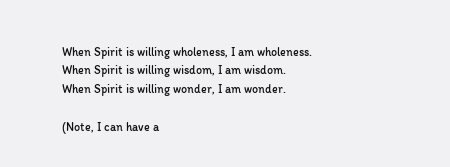When Spirit is willing wholeness, I am wholeness.
When Spirit is willing wisdom, I am wisdom.
When Spirit is willing wonder, I am wonder.

(Note, I can have a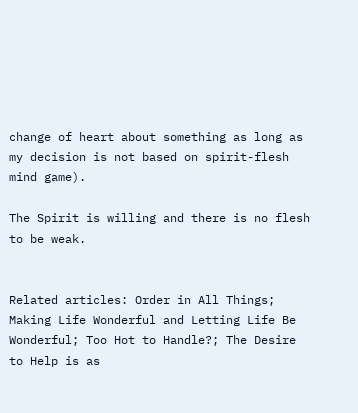change of heart about something as long as my decision is not based on spirit-flesh mind game).

The Spirit is willing and there is no flesh to be weak.


Related articles: Order in All Things; Making Life Wonderful and Letting Life Be Wonderful; Too Hot to Handle?; The Desire to Help is as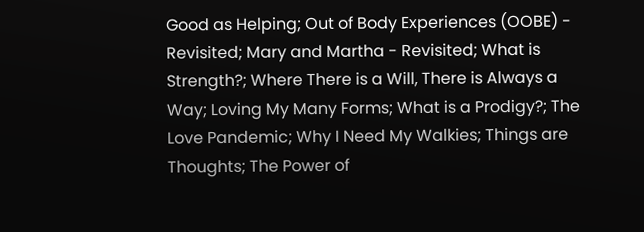Good as Helping; Out of Body Experiences (OOBE) - Revisited; Mary and Martha - Revisited; What is Strength?; Where There is a Will, There is Always a Way; Loving My Many Forms; What is a Prodigy?; The Love Pandemic; Why I Need My Walkies; Things are Thoughts; The Power of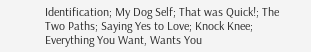Identification; My Dog Self; That was Quick!; The Two Paths; Saying Yes to Love; Knock Knee; Everything You Want, Wants You